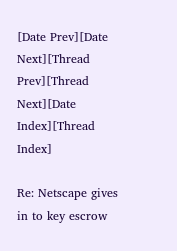[Date Prev][Date Next][Thread Prev][Thread Next][Date Index][Thread Index]

Re: Netscape gives in to key escrow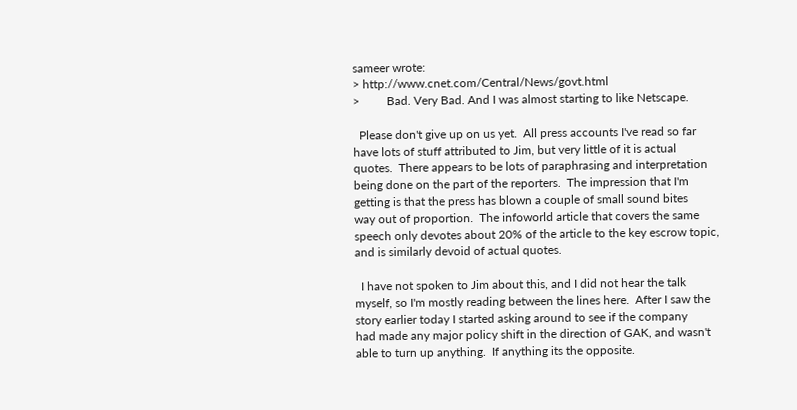sameer wrote:
> http://www.cnet.com/Central/News/govt.html
>         Bad. Very Bad. And I was almost starting to like Netscape.

  Please don't give up on us yet.  All press accounts I've read so far
have lots of stuff attributed to Jim, but very little of it is actual
quotes.  There appears to be lots of paraphrasing and interpretation
being done on the part of the reporters.  The impression that I'm
getting is that the press has blown a couple of small sound bites
way out of proportion.  The infoworld article that covers the same
speech only devotes about 20% of the article to the key escrow topic,
and is similarly devoid of actual quotes.

  I have not spoken to Jim about this, and I did not hear the talk
myself, so I'm mostly reading between the lines here.  After I saw the
story earlier today I started asking around to see if the company
had made any major policy shift in the direction of GAK, and wasn't
able to turn up anything.  If anything its the opposite.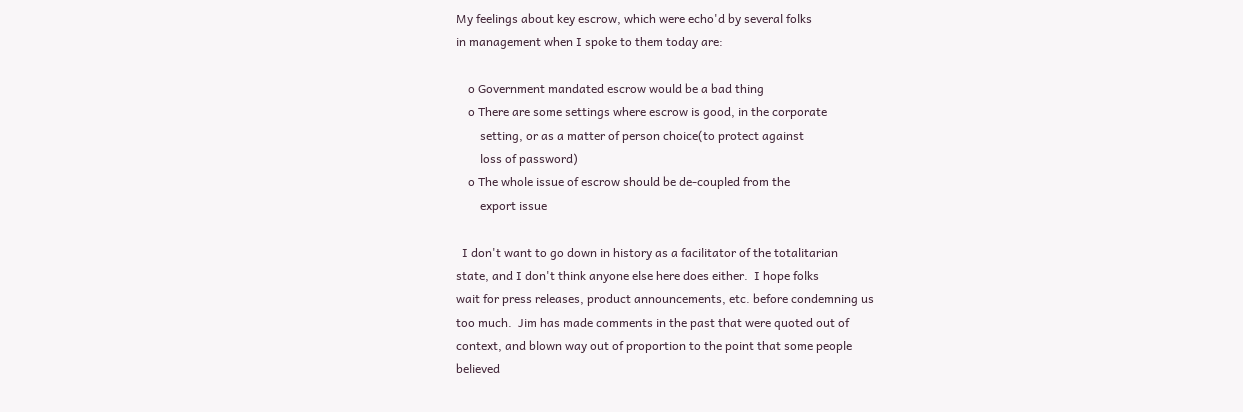My feelings about key escrow, which were echo'd by several folks
in management when I spoke to them today are:

    o Government mandated escrow would be a bad thing
    o There are some settings where escrow is good, in the corporate
        setting, or as a matter of person choice(to protect against
        loss of password)
    o The whole issue of escrow should be de-coupled from the
        export issue

  I don't want to go down in history as a facilitator of the totalitarian
state, and I don't think anyone else here does either.  I hope folks
wait for press releases, product announcements, etc. before condemning us
too much.  Jim has made comments in the past that were quoted out of
context, and blown way out of proportion to the point that some people
believed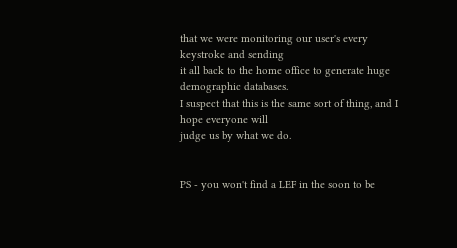that we were monitoring our user's every keystroke and sending
it all back to the home office to generate huge demographic databases.
I suspect that this is the same sort of thing, and I hope everyone will
judge us by what we do.


PS - you won't find a LEF in the soon to be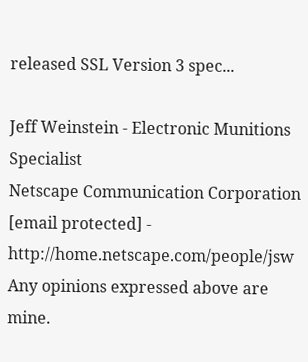released SSL Version 3 spec...

Jeff Weinstein - Electronic Munitions Specialist
Netscape Communication Corporation
[email protected] - http://home.netscape.com/people/jsw
Any opinions expressed above are mine.